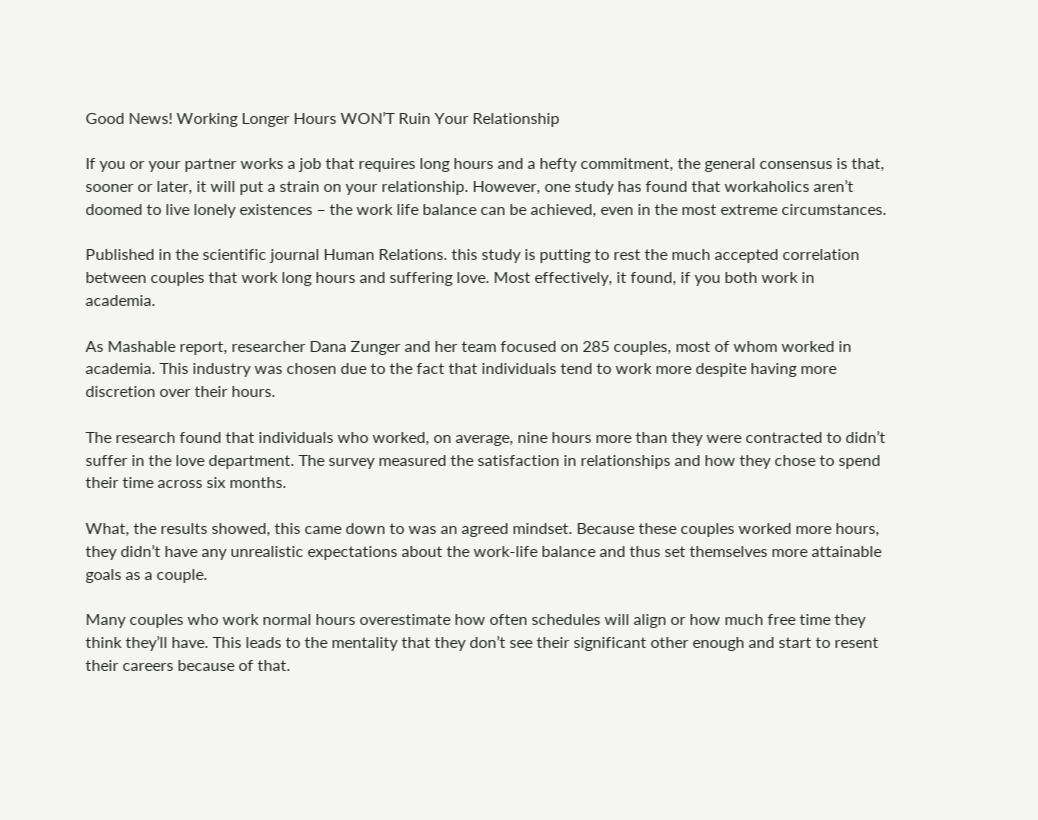Good News! Working Longer Hours WON’T Ruin Your Relationship

If you or your partner works a job that requires long hours and a hefty commitment, the general consensus is that, sooner or later, it will put a strain on your relationship. However, one study has found that workaholics aren’t doomed to live lonely existences – the work life balance can be achieved, even in the most extreme circumstances.

Published in the scientific journal Human Relations. this study is putting to rest the much accepted correlation between couples that work long hours and suffering love. Most effectively, it found, if you both work in academia.

As Mashable report, researcher Dana Zunger and her team focused on 285 couples, most of whom worked in academia. This industry was chosen due to the fact that individuals tend to work more despite having more discretion over their hours.

The research found that individuals who worked, on average, nine hours more than they were contracted to didn’t suffer in the love department. The survey measured the satisfaction in relationships and how they chose to spend their time across six months.

What, the results showed, this came down to was an agreed mindset. Because these couples worked more hours, they didn’t have any unrealistic expectations about the work-life balance and thus set themselves more attainable goals as a couple.

Many couples who work normal hours overestimate how often schedules will align or how much free time they think they’ll have. This leads to the mentality that they don’t see their significant other enough and start to resent their careers because of that.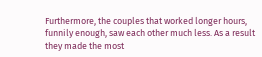Furthermore, the couples that worked longer hours, funnily enough, saw each other much less. As a result they made the most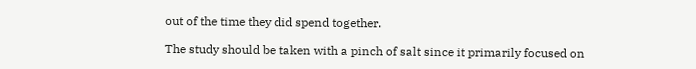out of the time they did spend together.

The study should be taken with a pinch of salt since it primarily focused on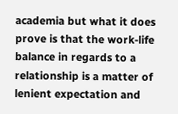academia but what it does prove is that the work-life balance in regards to a relationship is a matter of lenient expectation and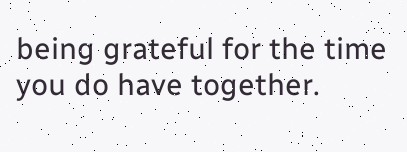being grateful for the time you do have together.